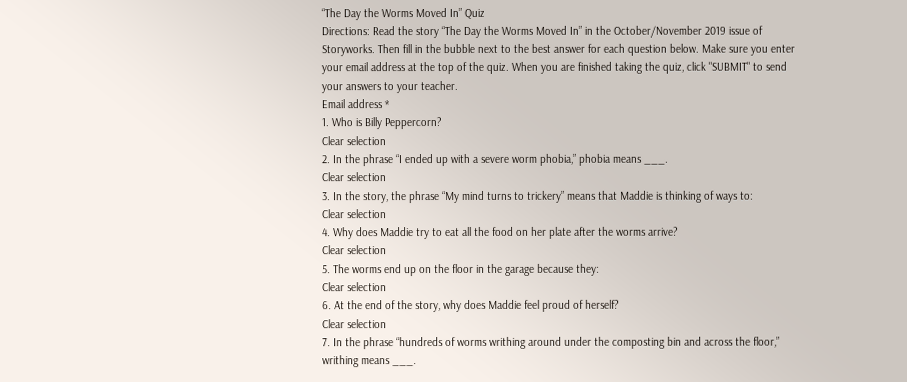“The Day the Worms Moved In” Quiz
Directions: Read the story “The Day the Worms Moved In” in the October/November 2019 issue of Storyworks. Then fill in the bubble next to the best answer for each question below. Make sure you enter your email address at the top of the quiz. When you are finished taking the quiz, click "SUBMIT" to send your answers to your teacher.
Email address *
1. Who is Billy Peppercorn?
Clear selection
2. In the phrase “I ended up with a severe worm phobia,” phobia means ___.
Clear selection
3. In the story, the phrase “My mind turns to trickery” means that Maddie is thinking of ways to:
Clear selection
4. Why does Maddie try to eat all the food on her plate after the worms arrive?
Clear selection
5. The worms end up on the floor in the garage because they:
Clear selection
6. At the end of the story, why does Maddie feel proud of herself?
Clear selection
7. In the phrase “hundreds of worms writhing around under the composting bin and across the floor,” writhing means ___.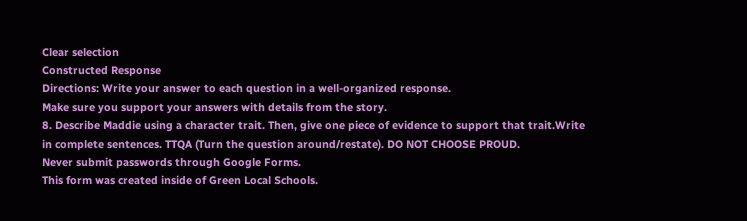Clear selection
Constructed Response
Directions: Write your answer to each question in a well-organized response.
Make sure you support your answers with details from the story.
8. Describe Maddie using a character trait. Then, give one piece of evidence to support that trait.Write in complete sentences. TTQA (Turn the question around/restate). DO NOT CHOOSE PROUD.
Never submit passwords through Google Forms.
This form was created inside of Green Local Schools.